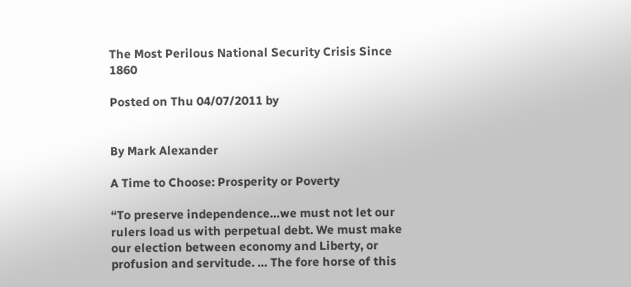The Most Perilous National Security Crisis Since 1860

Posted on Thu 04/07/2011 by


By Mark Alexander

A Time to Choose: Prosperity or Poverty

“To preserve independence…we must not let our rulers load us with perpetual debt. We must make our election between economy and Liberty, or profusion and servitude. … The fore horse of this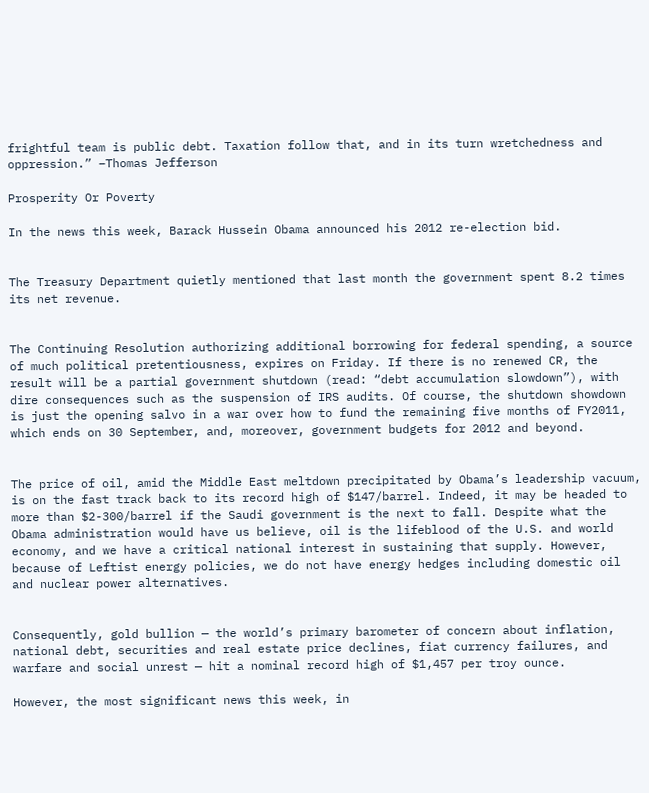frightful team is public debt. Taxation follow that, and in its turn wretchedness and oppression.” –Thomas Jefferson

Prosperity Or Poverty

In the news this week, Barack Hussein Obama announced his 2012 re-election bid.


The Treasury Department quietly mentioned that last month the government spent 8.2 times its net revenue.


The Continuing Resolution authorizing additional borrowing for federal spending, a source of much political pretentiousness, expires on Friday. If there is no renewed CR, the result will be a partial government shutdown (read: “debt accumulation slowdown”), with dire consequences such as the suspension of IRS audits. Of course, the shutdown showdown is just the opening salvo in a war over how to fund the remaining five months of FY2011, which ends on 30 September, and, moreover, government budgets for 2012 and beyond.


The price of oil, amid the Middle East meltdown precipitated by Obama’s leadership vacuum, is on the fast track back to its record high of $147/barrel. Indeed, it may be headed to more than $2-300/barrel if the Saudi government is the next to fall. Despite what the Obama administration would have us believe, oil is the lifeblood of the U.S. and world economy, and we have a critical national interest in sustaining that supply. However, because of Leftist energy policies, we do not have energy hedges including domestic oil and nuclear power alternatives.


Consequently, gold bullion — the world’s primary barometer of concern about inflation, national debt, securities and real estate price declines, fiat currency failures, and warfare and social unrest — hit a nominal record high of $1,457 per troy ounce.

However, the most significant news this week, in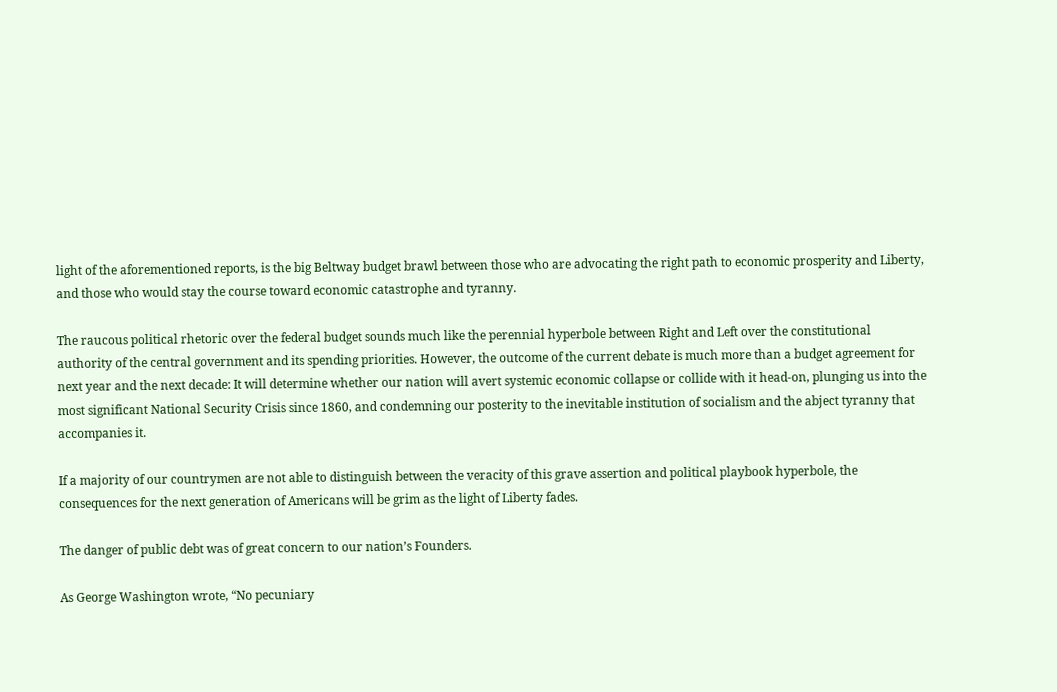light of the aforementioned reports, is the big Beltway budget brawl between those who are advocating the right path to economic prosperity and Liberty, and those who would stay the course toward economic catastrophe and tyranny.

The raucous political rhetoric over the federal budget sounds much like the perennial hyperbole between Right and Left over the constitutional authority of the central government and its spending priorities. However, the outcome of the current debate is much more than a budget agreement for next year and the next decade: It will determine whether our nation will avert systemic economic collapse or collide with it head-on, plunging us into the most significant National Security Crisis since 1860, and condemning our posterity to the inevitable institution of socialism and the abject tyranny that accompanies it.

If a majority of our countrymen are not able to distinguish between the veracity of this grave assertion and political playbook hyperbole, the consequences for the next generation of Americans will be grim as the light of Liberty fades.

The danger of public debt was of great concern to our nation’s Founders.

As George Washington wrote, “No pecuniary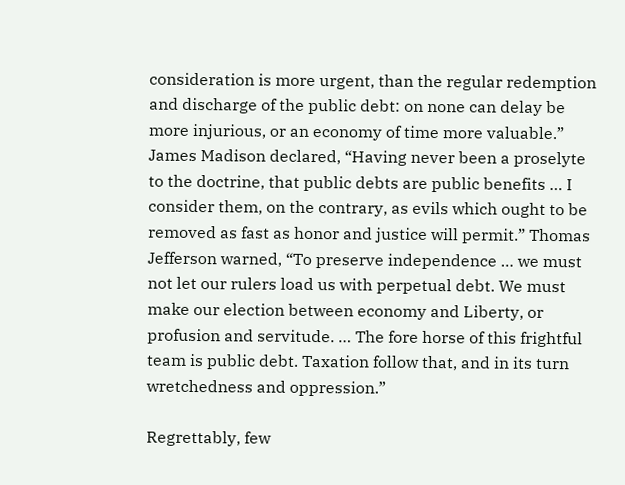consideration is more urgent, than the regular redemption and discharge of the public debt: on none can delay be more injurious, or an economy of time more valuable.” James Madison declared, “Having never been a proselyte to the doctrine, that public debts are public benefits … I consider them, on the contrary, as evils which ought to be removed as fast as honor and justice will permit.” Thomas Jefferson warned, “To preserve independence … we must not let our rulers load us with perpetual debt. We must make our election between economy and Liberty, or profusion and servitude. … The fore horse of this frightful team is public debt. Taxation follow that, and in its turn wretchedness and oppression.”

Regrettably, few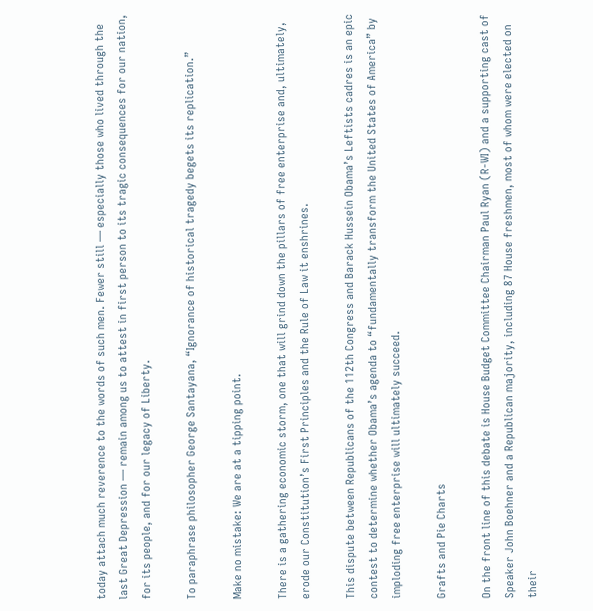today attach much reverence to the words of such men. Fewer still — especially those who lived through the last Great Depression — remain among us to attest in first person to its tragic consequences for our nation, for its people, and for our legacy of Liberty.

To paraphrase philosopher George Santayana, “Ignorance of historical tragedy begets its replication.”

Make no mistake: We are at a tipping point.

There is a gathering economic storm, one that will grind down the pillars of free enterprise and, ultimately, erode our Constitution’s First Principles and the Rule of Law it enshrines.

This dispute between Republicans of the 112th Congress and Barack Hussein Obama’s Leftists cadres is an epic contest to determine whether Obama’s agenda to “fundamentally transform the United States of America” by imploding free enterprise will ultimately succeed.

Grafts and Pie Charts

On the front line of this debate is House Budget Committee Chairman Paul Ryan (R-WI) and a supporting cast of Speaker John Boehner and a Republican majority, including 87 House freshmen, most of whom were elected on their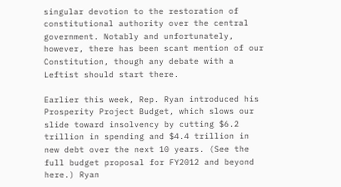singular devotion to the restoration of constitutional authority over the central government. Notably and unfortunately, however, there has been scant mention of our Constitution, though any debate with a Leftist should start there.

Earlier this week, Rep. Ryan introduced his Prosperity Project Budget, which slows our slide toward insolvency by cutting $6.2 trillion in spending and $4.4 trillion in new debt over the next 10 years. (See the full budget proposal for FY2012 and beyond here.) Ryan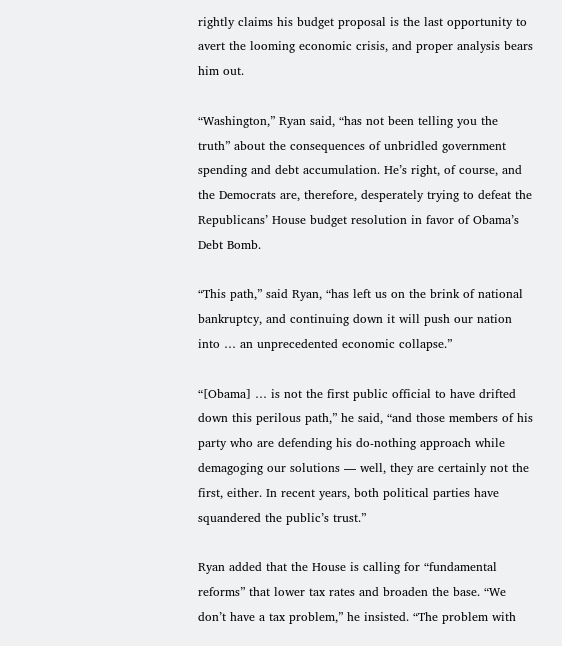rightly claims his budget proposal is the last opportunity to avert the looming economic crisis, and proper analysis bears him out.

“Washington,” Ryan said, “has not been telling you the truth” about the consequences of unbridled government spending and debt accumulation. He’s right, of course, and the Democrats are, therefore, desperately trying to defeat the Republicans’ House budget resolution in favor of Obama’s Debt Bomb.

“This path,” said Ryan, “has left us on the brink of national bankruptcy, and continuing down it will push our nation into … an unprecedented economic collapse.”

“[Obama] … is not the first public official to have drifted down this perilous path,” he said, “and those members of his party who are defending his do-nothing approach while demagoging our solutions — well, they are certainly not the first, either. In recent years, both political parties have squandered the public’s trust.”

Ryan added that the House is calling for “fundamental reforms” that lower tax rates and broaden the base. “We don’t have a tax problem,” he insisted. “The problem with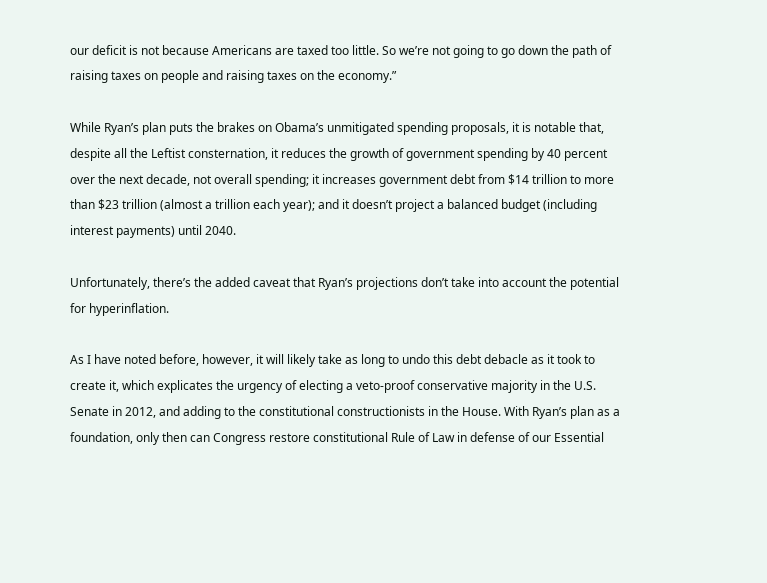our deficit is not because Americans are taxed too little. So we’re not going to go down the path of raising taxes on people and raising taxes on the economy.”

While Ryan’s plan puts the brakes on Obama’s unmitigated spending proposals, it is notable that, despite all the Leftist consternation, it reduces the growth of government spending by 40 percent over the next decade, not overall spending; it increases government debt from $14 trillion to more than $23 trillion (almost a trillion each year); and it doesn’t project a balanced budget (including interest payments) until 2040.

Unfortunately, there’s the added caveat that Ryan’s projections don’t take into account the potential for hyperinflation.

As I have noted before, however, it will likely take as long to undo this debt debacle as it took to create it, which explicates the urgency of electing a veto-proof conservative majority in the U.S. Senate in 2012, and adding to the constitutional constructionists in the House. With Ryan’s plan as a foundation, only then can Congress restore constitutional Rule of Law in defense of our Essential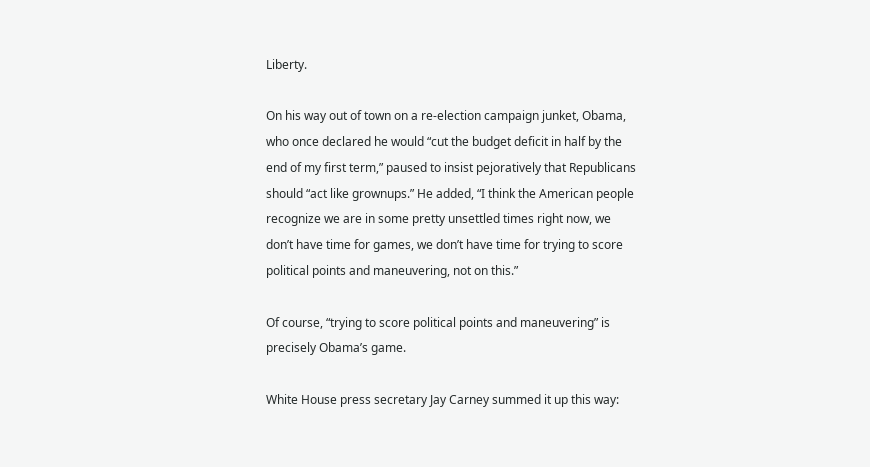Liberty.

On his way out of town on a re-election campaign junket, Obama, who once declared he would “cut the budget deficit in half by the end of my first term,” paused to insist pejoratively that Republicans should “act like grownups.” He added, “I think the American people recognize we are in some pretty unsettled times right now, we don’t have time for games, we don’t have time for trying to score political points and maneuvering, not on this.”

Of course, “trying to score political points and maneuvering” is precisely Obama’s game.

White House press secretary Jay Carney summed it up this way: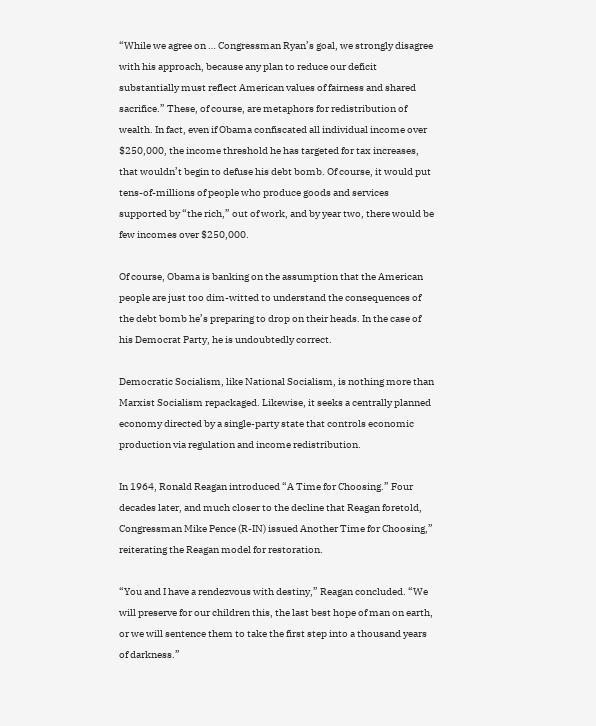“While we agree on … Congressman Ryan’s goal, we strongly disagree with his approach, because any plan to reduce our deficit substantially must reflect American values of fairness and shared sacrifice.” These, of course, are metaphors for redistribution of wealth. In fact, even if Obama confiscated all individual income over $250,000, the income threshold he has targeted for tax increases, that wouldn’t begin to defuse his debt bomb. Of course, it would put tens-of-millions of people who produce goods and services supported by “the rich,” out of work, and by year two, there would be few incomes over $250,000.

Of course, Obama is banking on the assumption that the American people are just too dim-witted to understand the consequences of the debt bomb he’s preparing to drop on their heads. In the case of his Democrat Party, he is undoubtedly correct.

Democratic Socialism, like National Socialism, is nothing more than Marxist Socialism repackaged. Likewise, it seeks a centrally planned economy directed by a single-party state that controls economic production via regulation and income redistribution.

In 1964, Ronald Reagan introduced “A Time for Choosing.” Four decades later, and much closer to the decline that Reagan foretold, Congressman Mike Pence (R-IN) issued Another Time for Choosing,” reiterating the Reagan model for restoration.

“You and I have a rendezvous with destiny,” Reagan concluded. “We will preserve for our children this, the last best hope of man on earth, or we will sentence them to take the first step into a thousand years of darkness.”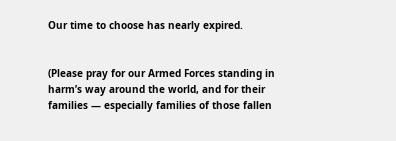Our time to choose has nearly expired.


(Please pray for our Armed Forces standing in harm’s way around the world, and for their families — especially families of those fallen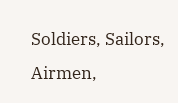Soldiers, Sailors, Airmen,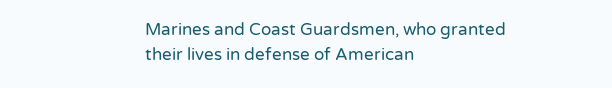Marines and Coast Guardsmen, who granted their lives in defense of American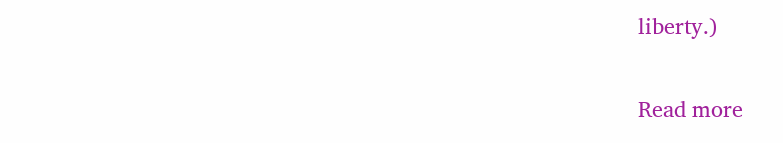liberty.)

Read more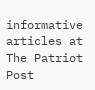informative articles at The Patriot Post